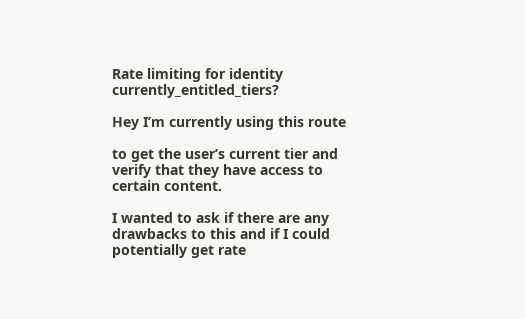Rate limiting for identity currently_entitled_tiers?

Hey I’m currently using this route

to get the user’s current tier and verify that they have access to certain content.

I wanted to ask if there are any drawbacks to this and if I could potentially get rate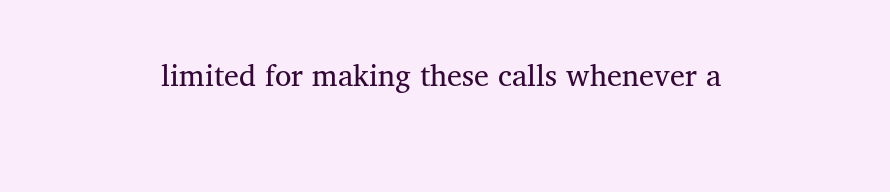limited for making these calls whenever a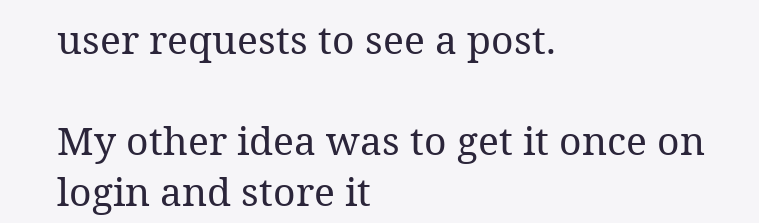user requests to see a post.

My other idea was to get it once on login and store it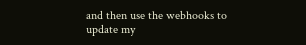and then use the webhooks to update my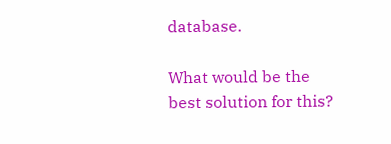database.

What would be the best solution for this?